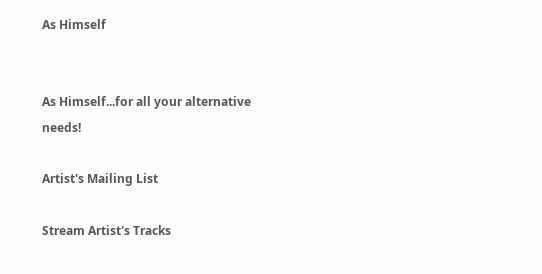As Himself


As Himself...for all your alternative needs!

Artist's Mailing List

Stream Artist's Tracks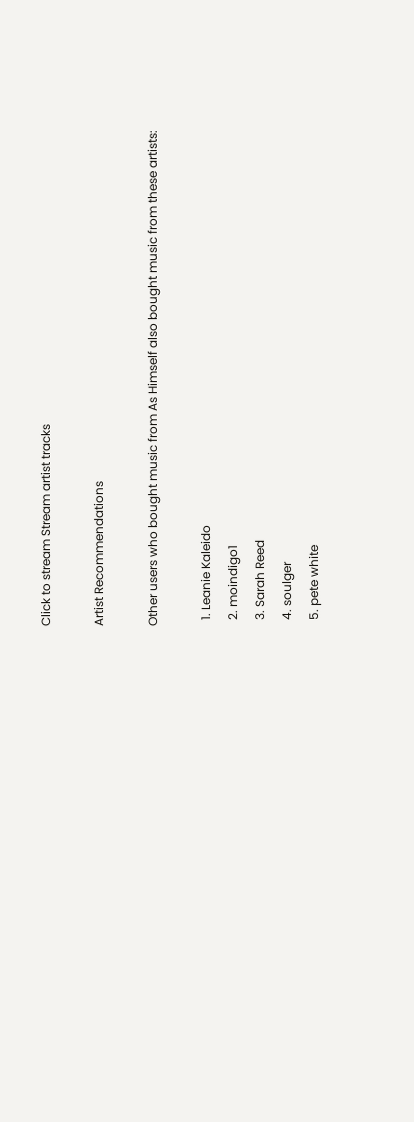Click to stream Stream artist tracks

Artist Recommendations

Other users who bought music from As Himself also bought music from these artists:

  1. Leanie Kaleido
  2. moindigo1
  3. Sarah Reed
  4. soulger
  5. pete white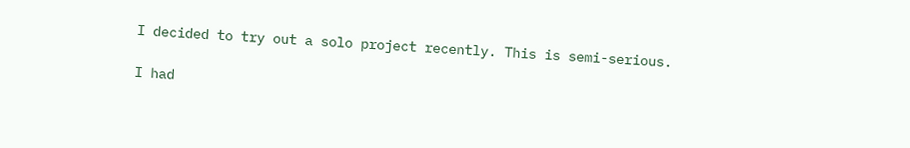I decided to try out a solo project recently. This is semi-serious.

I had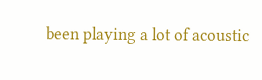been playing a lot of acoustic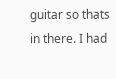guitar so thats in there. I had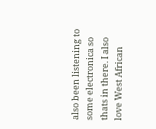also been listening to some electronica so thats in there. I also love West African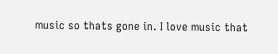music so thats gone in. I love music that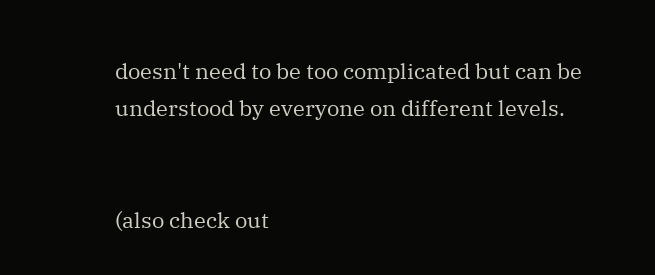doesn't need to be too complicated but can be understood by everyone on different levels.


(also check out